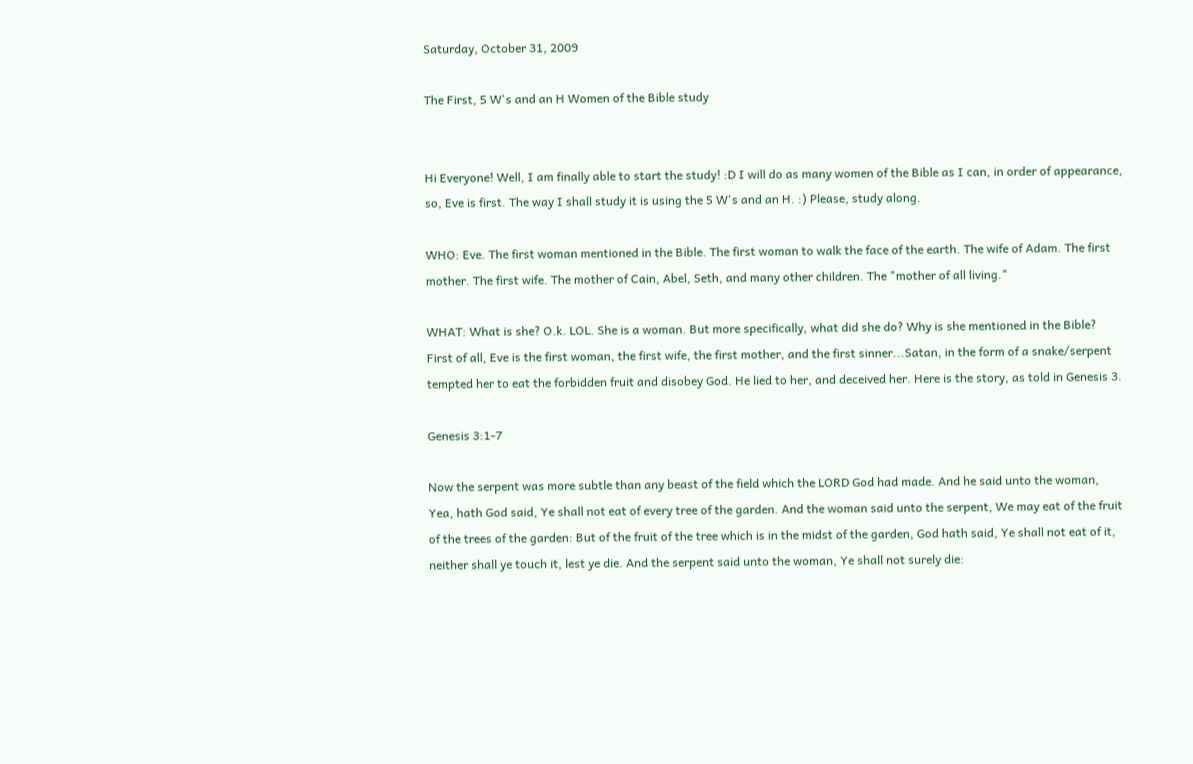Saturday, October 31, 2009

The First, 5 W's and an H Women of the Bible study


Hi Everyone! Well, I am finally able to start the study! :D I will do as many women of the Bible as I can, in order of appearance, so, Eve is first. The way I shall study it is using the 5 W's and an H. :) Please, study along.

WHO: Eve. The first woman mentioned in the Bible. The first woman to walk the face of the earth. The wife of Adam. The first mother. The first wife. The mother of Cain, Abel, Seth, and many other children. The "mother of all living."

WHAT: What is she? O.k. LOL. She is a woman. But more specifically, what did she do? Why is she mentioned in the Bible? First of all, Eve is the first woman, the first wife, the first mother, and the first sinner...Satan, in the form of a snake/serpent tempted her to eat the forbidden fruit and disobey God. He lied to her, and deceived her. Here is the story, as told in Genesis 3.

Genesis 3:1-7

Now the serpent was more subtle than any beast of the field which the LORD God had made. And he said unto the woman, Yea, hath God said, Ye shall not eat of every tree of the garden. And the woman said unto the serpent, We may eat of the fruit of the trees of the garden: But of the fruit of the tree which is in the midst of the garden, God hath said, Ye shall not eat of it, neither shall ye touch it, lest ye die. And the serpent said unto the woman, Ye shall not surely die: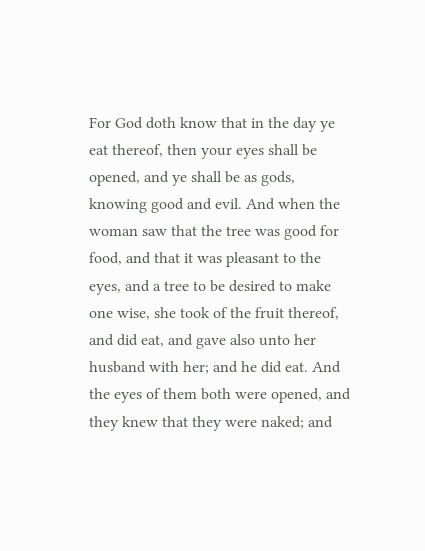For God doth know that in the day ye eat thereof, then your eyes shall be opened, and ye shall be as gods, knowing good and evil. And when the woman saw that the tree was good for food, and that it was pleasant to the eyes, and a tree to be desired to make one wise, she took of the fruit thereof, and did eat, and gave also unto her husband with her; and he did eat. And the eyes of them both were opened, and they knew that they were naked; and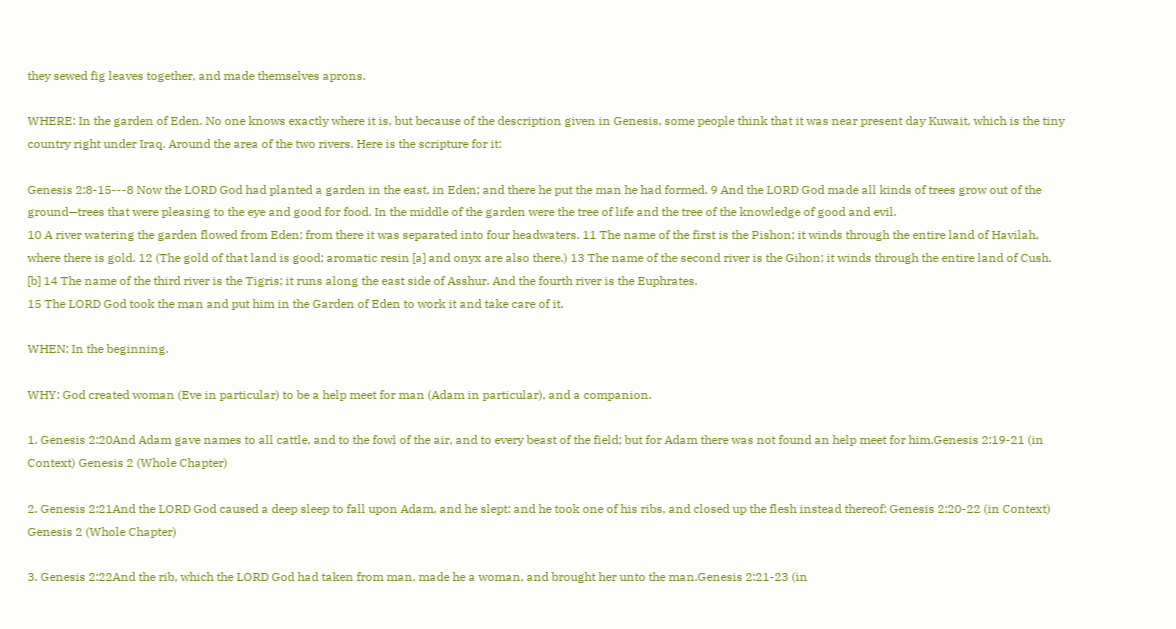they sewed fig leaves together, and made themselves aprons.

WHERE: In the garden of Eden. No one knows exactly where it is, but because of the description given in Genesis, some people think that it was near present day Kuwait, which is the tiny country right under Iraq. Around the area of the two rivers. Here is the scripture for it:

Genesis 2:8-15---8 Now the LORD God had planted a garden in the east, in Eden; and there he put the man he had formed. 9 And the LORD God made all kinds of trees grow out of the ground—trees that were pleasing to the eye and good for food. In the middle of the garden were the tree of life and the tree of the knowledge of good and evil.
10 A river watering the garden flowed from Eden; from there it was separated into four headwaters. 11 The name of the first is the Pishon; it winds through the entire land of Havilah, where there is gold. 12 (The gold of that land is good; aromatic resin [a] and onyx are also there.) 13 The name of the second river is the Gihon; it winds through the entire land of Cush. [b] 14 The name of the third river is the Tigris; it runs along the east side of Asshur. And the fourth river is the Euphrates.
15 The LORD God took the man and put him in the Garden of Eden to work it and take care of it.

WHEN: In the beginning.

WHY: God created woman (Eve in particular) to be a help meet for man (Adam in particular), and a companion.

1. Genesis 2:20And Adam gave names to all cattle, and to the fowl of the air, and to every beast of the field; but for Adam there was not found an help meet for him.Genesis 2:19-21 (in Context) Genesis 2 (Whole Chapter)

2. Genesis 2:21And the LORD God caused a deep sleep to fall upon Adam, and he slept: and he took one of his ribs, and closed up the flesh instead thereof; Genesis 2:20-22 (in Context) Genesis 2 (Whole Chapter)

3. Genesis 2:22And the rib, which the LORD God had taken from man, made he a woman, and brought her unto the man.Genesis 2:21-23 (in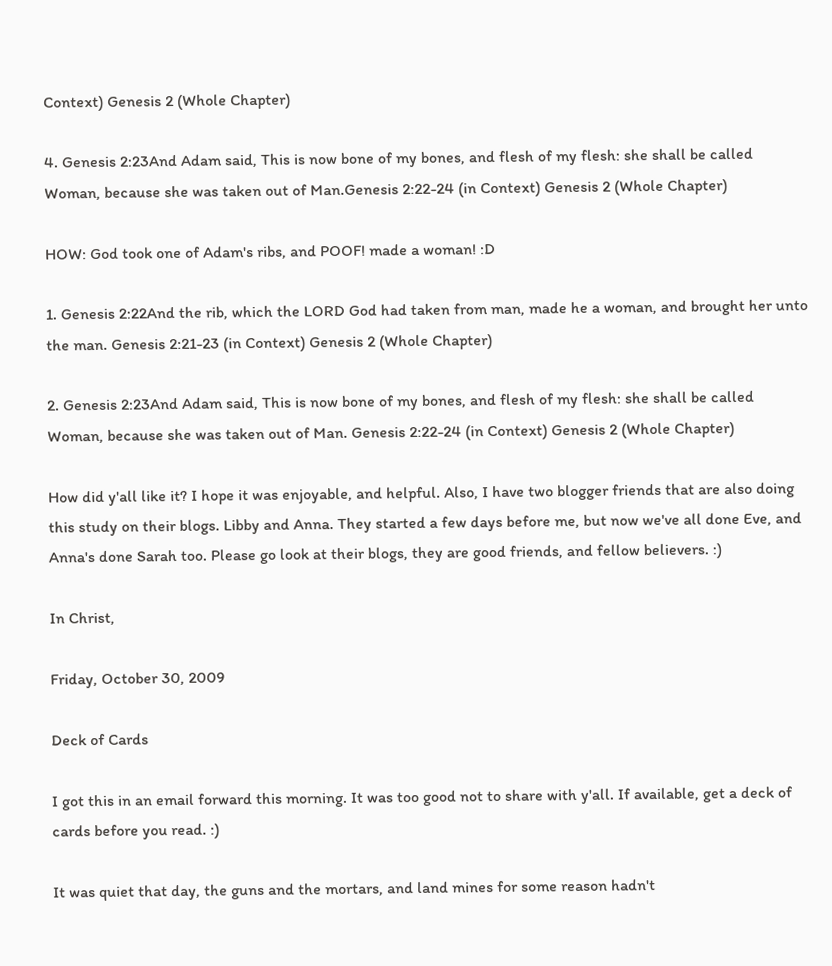Context) Genesis 2 (Whole Chapter)

4. Genesis 2:23And Adam said, This is now bone of my bones, and flesh of my flesh: she shall be called Woman, because she was taken out of Man.Genesis 2:22-24 (in Context) Genesis 2 (Whole Chapter)

HOW: God took one of Adam's ribs, and POOF! made a woman! :D

1. Genesis 2:22And the rib, which the LORD God had taken from man, made he a woman, and brought her unto the man. Genesis 2:21-23 (in Context) Genesis 2 (Whole Chapter)

2. Genesis 2:23And Adam said, This is now bone of my bones, and flesh of my flesh: she shall be called Woman, because she was taken out of Man. Genesis 2:22-24 (in Context) Genesis 2 (Whole Chapter)

How did y'all like it? I hope it was enjoyable, and helpful. Also, I have two blogger friends that are also doing this study on their blogs. Libby and Anna. They started a few days before me, but now we've all done Eve, and Anna's done Sarah too. Please go look at their blogs, they are good friends, and fellow believers. :)

In Christ,

Friday, October 30, 2009

Deck of Cards

I got this in an email forward this morning. It was too good not to share with y'all. If available, get a deck of cards before you read. :)

It was quiet that day, the guns and the mortars, and land mines for some reason hadn't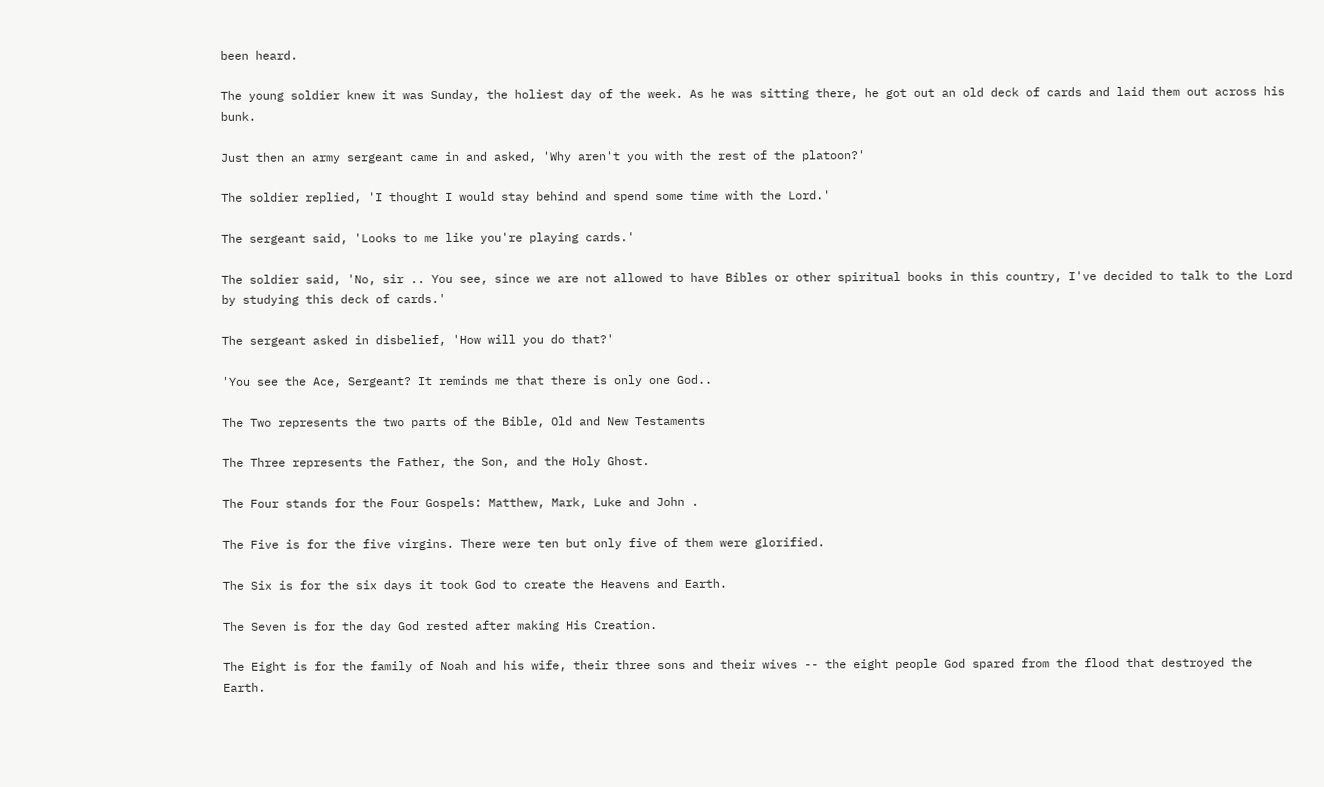been heard.

The young soldier knew it was Sunday, the holiest day of the week. As he was sitting there, he got out an old deck of cards and laid them out across his bunk.

Just then an army sergeant came in and asked, 'Why aren't you with the rest of the platoon?'

The soldier replied, 'I thought I would stay behind and spend some time with the Lord.'

The sergeant said, 'Looks to me like you're playing cards.'

The soldier said, 'No, sir .. You see, since we are not allowed to have Bibles or other spiritual books in this country, I've decided to talk to the Lord by studying this deck of cards.'

The sergeant asked in disbelief, 'How will you do that?'

'You see the Ace, Sergeant? It reminds me that there is only one God..

The Two represents the two parts of the Bible, Old and New Testaments

The Three represents the Father, the Son, and the Holy Ghost.

The Four stands for the Four Gospels: Matthew, Mark, Luke and John .

The Five is for the five virgins. There were ten but only five of them were glorified.

The Six is for the six days it took God to create the Heavens and Earth.

The Seven is for the day God rested after making His Creation.

The Eight is for the family of Noah and his wife, their three sons and their wives -- the eight people God spared from the flood that destroyed the Earth.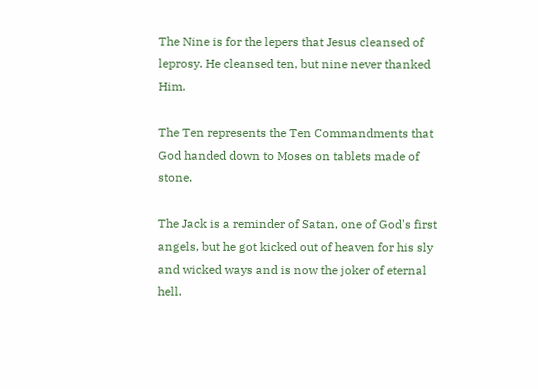The Nine is for the lepers that Jesus cleansed of leprosy. He cleansed ten, but nine never thanked Him.

The Ten represents the Ten Commandments that God handed down to Moses on tablets made of stone.

The Jack is a reminder of Satan, one of God's first angels, but he got kicked out of heaven for his sly and wicked ways and is now the joker of eternal hell.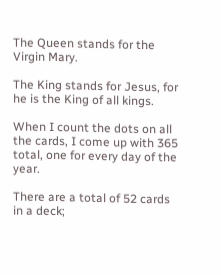The Queen stands for the Virgin Mary.

The King stands for Jesus, for he is the King of all kings.

When I count the dots on all the cards, I come up with 365 total, one for every day of the year.

There are a total of 52 cards in a deck;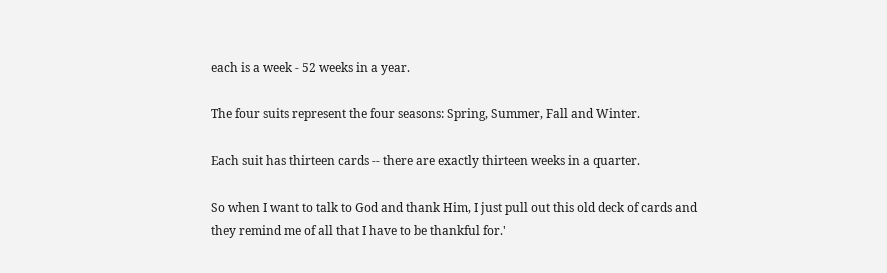each is a week - 52 weeks in a year.

The four suits represent the four seasons: Spring, Summer, Fall and Winter.

Each suit has thirteen cards -- there are exactly thirteen weeks in a quarter.

So when I want to talk to God and thank Him, I just pull out this old deck of cards and they remind me of all that I have to be thankful for.'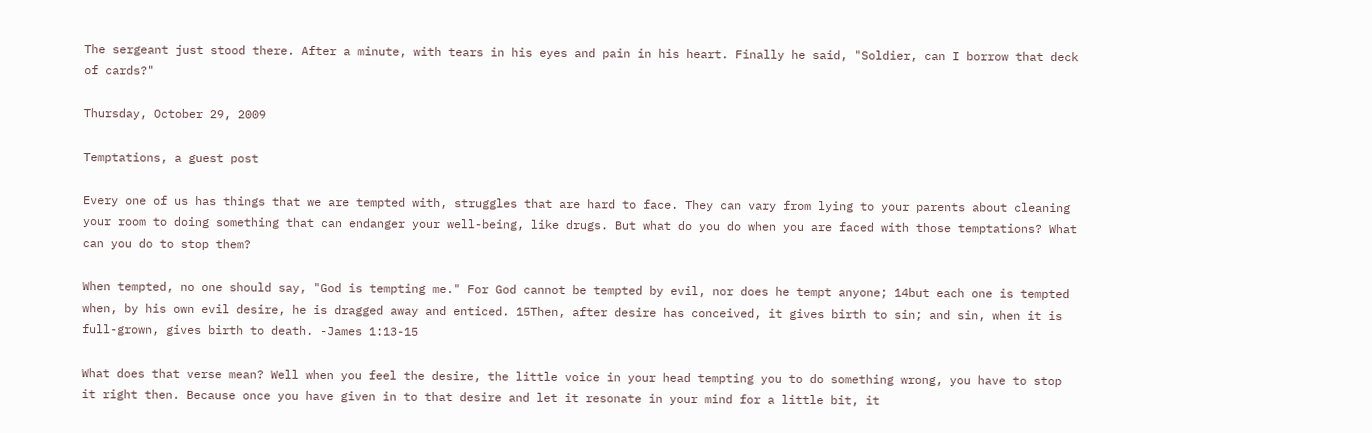The sergeant just stood there. After a minute, with tears in his eyes and pain in his heart. Finally he said, "Soldier, can I borrow that deck of cards?"

Thursday, October 29, 2009

Temptations, a guest post

Every one of us has things that we are tempted with, struggles that are hard to face. They can vary from lying to your parents about cleaning your room to doing something that can endanger your well-being, like drugs. But what do you do when you are faced with those temptations? What can you do to stop them?

When tempted, no one should say, "God is tempting me." For God cannot be tempted by evil, nor does he tempt anyone; 14but each one is tempted when, by his own evil desire, he is dragged away and enticed. 15Then, after desire has conceived, it gives birth to sin; and sin, when it is full-grown, gives birth to death. -James 1:13-15

What does that verse mean? Well when you feel the desire, the little voice in your head tempting you to do something wrong, you have to stop it right then. Because once you have given in to that desire and let it resonate in your mind for a little bit, it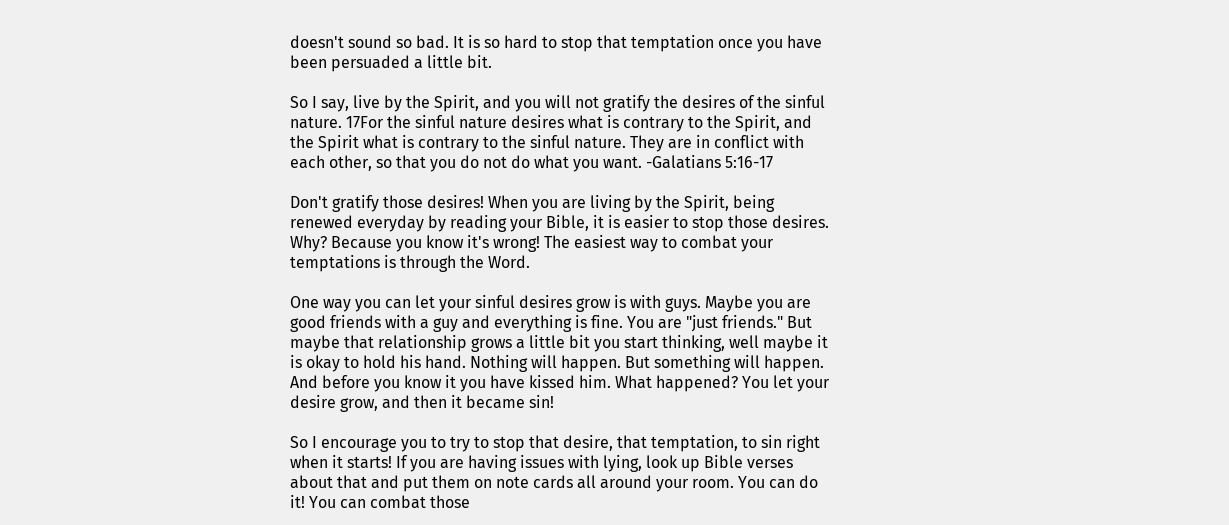doesn't sound so bad. It is so hard to stop that temptation once you have been persuaded a little bit.

So I say, live by the Spirit, and you will not gratify the desires of the sinful nature. 17For the sinful nature desires what is contrary to the Spirit, and the Spirit what is contrary to the sinful nature. They are in conflict with each other, so that you do not do what you want. -Galatians 5:16-17

Don't gratify those desires! When you are living by the Spirit, being renewed everyday by reading your Bible, it is easier to stop those desires. Why? Because you know it's wrong! The easiest way to combat your temptations is through the Word.

One way you can let your sinful desires grow is with guys. Maybe you are good friends with a guy and everything is fine. You are "just friends." But maybe that relationship grows a little bit you start thinking, well maybe it is okay to hold his hand. Nothing will happen. But something will happen. And before you know it you have kissed him. What happened? You let your desire grow, and then it became sin!

So I encourage you to try to stop that desire, that temptation, to sin right when it starts! If you are having issues with lying, look up Bible verses about that and put them on note cards all around your room. You can do it! You can combat those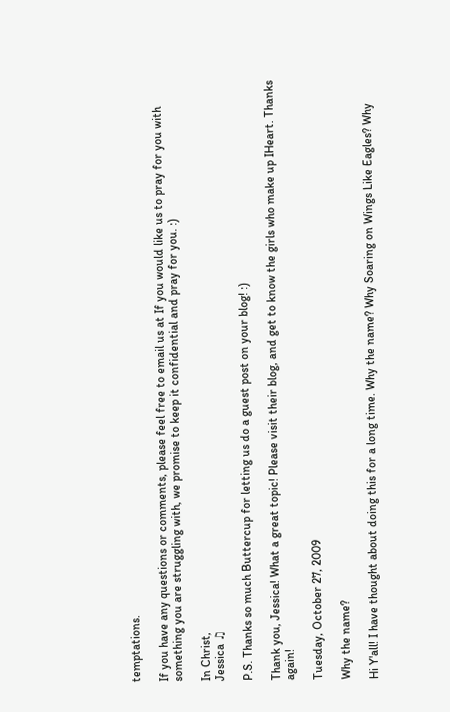temptations.

If you have any questions or comments, please feel free to email us at If you would like us to pray for you with something you are struggling with, we promise to keep it confidential and pray for you. :)

In Christ,
Jessica ♫

P.S. Thanks so much Buttercup for letting us do a guest post on your blog! :)

Thank you, Jessica! What a great topic! Please visit their blog, and get to know the girls who make up IHeart. Thanks again!

Tuesday, October 27, 2009

Why the name?

Hi Y'all! I have thought about doing this for a long time. Why the name? Why Soaring on Wings Like Eagles? Why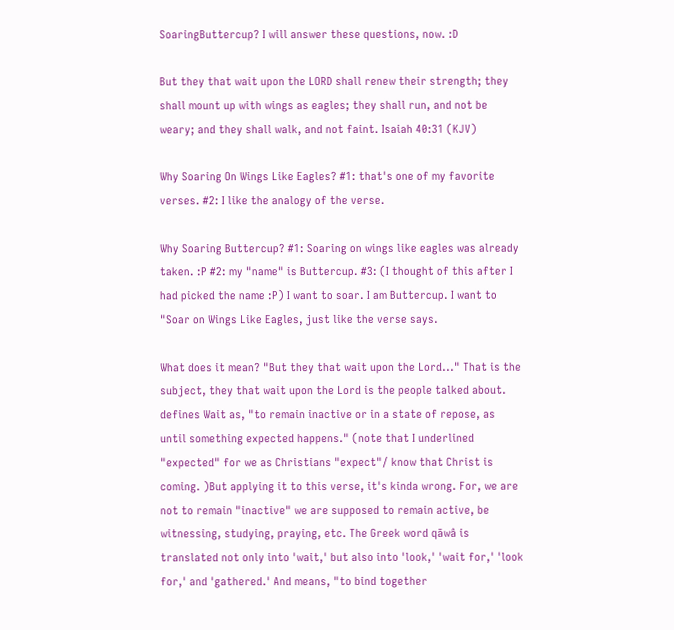SoaringButtercup? I will answer these questions, now. :D

But they that wait upon the LORD shall renew their strength; they shall mount up with wings as eagles; they shall run, and not be weary; and they shall walk, and not faint. Isaiah 40:31 (KJV)

Why Soaring On Wings Like Eagles? #1: that's one of my favorite verses. #2: I like the analogy of the verse.

Why Soaring Buttercup? #1: Soaring on wings like eagles was already taken. :P #2: my "name" is Buttercup. #3: (I thought of this after I had picked the name :P) I want to soar. I am Buttercup. I want to "Soar on Wings Like Eagles, just like the verse says.

What does it mean? "But they that wait upon the Lord..." That is the subject, they that wait upon the Lord is the people talked about. defines Wait as, "to remain inactive or in a state of repose, as until something expected happens." (note that I underlined "expected" for we as Christians "expect"/ know that Christ is coming. )But applying it to this verse, it's kinda wrong. For, we are not to remain "inactive" we are supposed to remain active, be witnessing, studying, praying, etc. The Greek word qāwâ is translated not only into 'wait,' but also into 'look,' 'wait for,' 'look for,' and 'gathered.' And means, "to bind together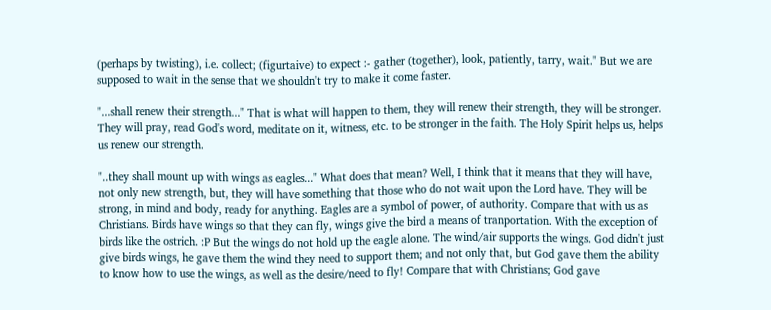(perhaps by twisting), i.e. collect; (figurtaive) to expect :- gather (together), look, patiently, tarry, wait." But we are supposed to wait in the sense that we shouldn't try to make it come faster.

"...shall renew their strength..." That is what will happen to them, they will renew their strength, they will be stronger. They will pray, read God's word, meditate on it, witness, etc. to be stronger in the faith. The Holy Spirit helps us, helps us renew our strength.

"..they shall mount up with wings as eagles..." What does that mean? Well, I think that it means that they will have, not only new strength, but, they will have something that those who do not wait upon the Lord have. They will be strong, in mind and body, ready for anything. Eagles are a symbol of power, of authority. Compare that with us as Christians. Birds have wings so that they can fly, wings give the bird a means of tranportation. With the exception of birds like the ostrich. :P But the wings do not hold up the eagle alone. The wind/air supports the wings. God didn't just give birds wings, he gave them the wind they need to support them; and not only that, but God gave them the ability to know how to use the wings, as well as the desire/need to fly! Compare that with Christians; God gave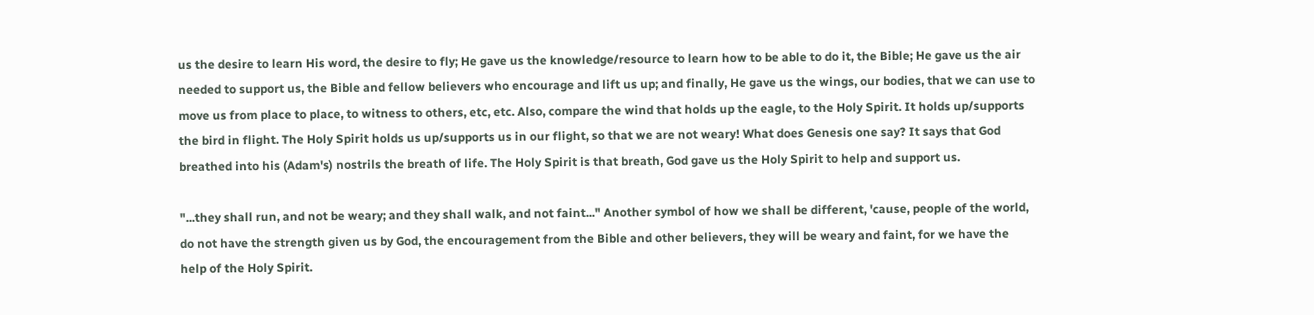us the desire to learn His word, the desire to fly; He gave us the knowledge/resource to learn how to be able to do it, the Bible; He gave us the air needed to support us, the Bible and fellow believers who encourage and lift us up; and finally, He gave us the wings, our bodies, that we can use to move us from place to place, to witness to others, etc, etc. Also, compare the wind that holds up the eagle, to the Holy Spirit. It holds up/supports the bird in flight. The Holy Spirit holds us up/supports us in our flight, so that we are not weary! What does Genesis one say? It says that God breathed into his (Adam's) nostrils the breath of life. The Holy Spirit is that breath, God gave us the Holy Spirit to help and support us.

"...they shall run, and not be weary; and they shall walk, and not faint..." Another symbol of how we shall be different, 'cause, people of the world, do not have the strength given us by God, the encouragement from the Bible and other believers, they will be weary and faint, for we have the help of the Holy Spirit.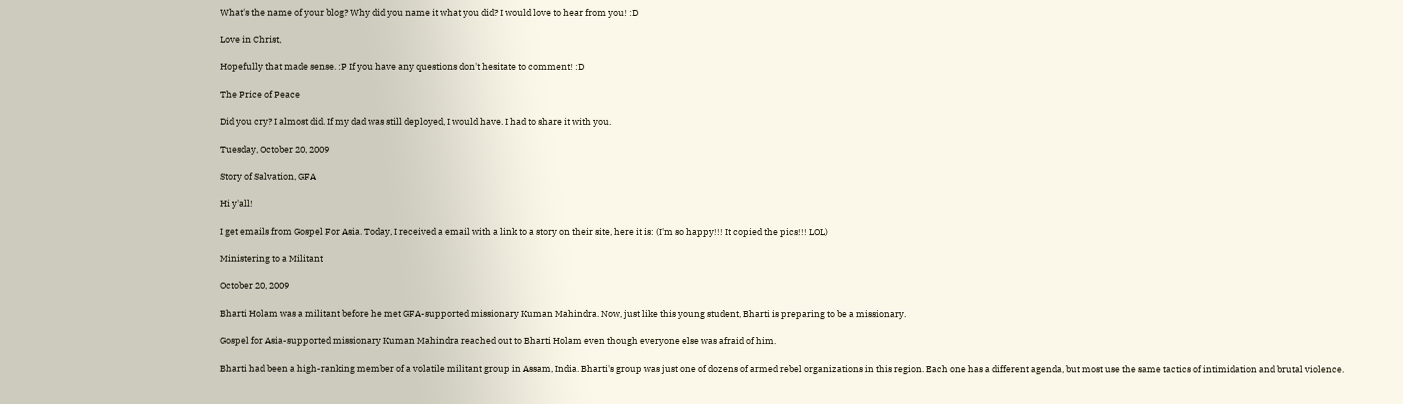What's the name of your blog? Why did you name it what you did? I would love to hear from you! :D

Love in Christ,

Hopefully that made sense. :P If you have any questions don't hesitate to comment! :D

The Price of Peace

Did you cry? I almost did. If my dad was still deployed, I would have. I had to share it with you.

Tuesday, October 20, 2009

Story of Salvation, GFA

Hi y'all!

I get emails from Gospel For Asia. Today, I received a email with a link to a story on their site, here it is: (I'm so happy!!! It copied the pics!!! LOL)

Ministering to a Militant

October 20, 2009

Bharti Holam was a militant before he met GFA-supported missionary Kuman Mahindra. Now, just like this young student, Bharti is preparing to be a missionary.

Gospel for Asia-supported missionary Kuman Mahindra reached out to Bharti Holam even though everyone else was afraid of him.

Bharti had been a high-ranking member of a volatile militant group in Assam, India. Bharti's group was just one of dozens of armed rebel organizations in this region. Each one has a different agenda, but most use the same tactics of intimidation and brutal violence.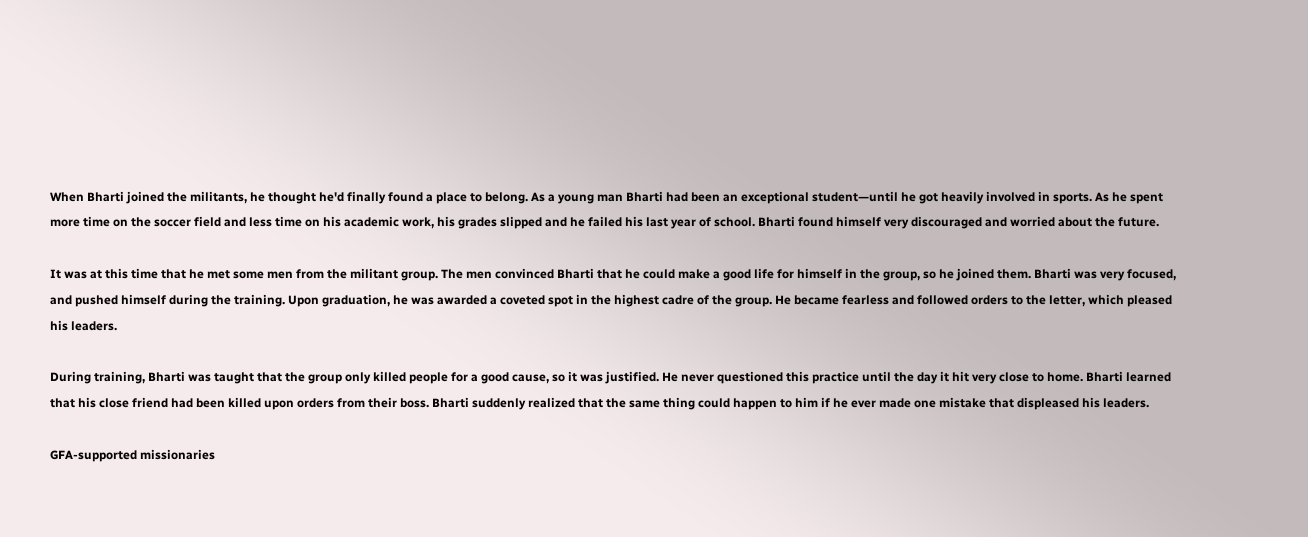When Bharti joined the militants, he thought he'd finally found a place to belong. As a young man Bharti had been an exceptional student—until he got heavily involved in sports. As he spent more time on the soccer field and less time on his academic work, his grades slipped and he failed his last year of school. Bharti found himself very discouraged and worried about the future.

It was at this time that he met some men from the militant group. The men convinced Bharti that he could make a good life for himself in the group, so he joined them. Bharti was very focused, and pushed himself during the training. Upon graduation, he was awarded a coveted spot in the highest cadre of the group. He became fearless and followed orders to the letter, which pleased his leaders.

During training, Bharti was taught that the group only killed people for a good cause, so it was justified. He never questioned this practice until the day it hit very close to home. Bharti learned that his close friend had been killed upon orders from their boss. Bharti suddenly realized that the same thing could happen to him if he ever made one mistake that displeased his leaders.

GFA-supported missionaries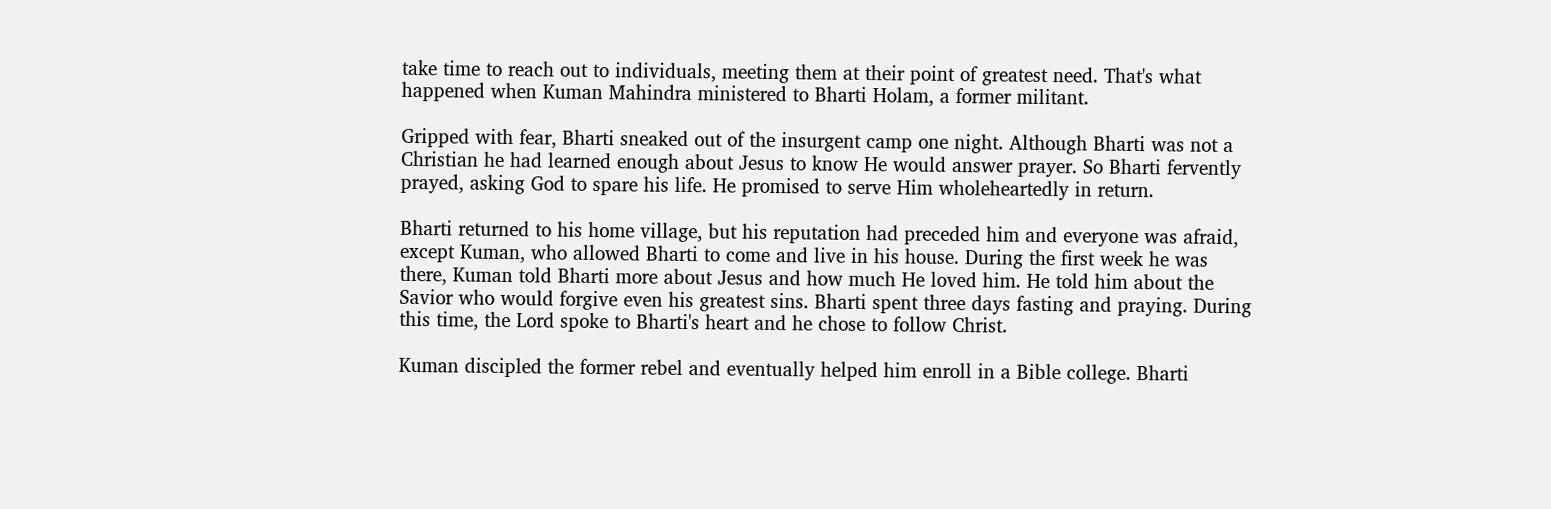take time to reach out to individuals, meeting them at their point of greatest need. That's what happened when Kuman Mahindra ministered to Bharti Holam, a former militant.

Gripped with fear, Bharti sneaked out of the insurgent camp one night. Although Bharti was not a Christian he had learned enough about Jesus to know He would answer prayer. So Bharti fervently prayed, asking God to spare his life. He promised to serve Him wholeheartedly in return.

Bharti returned to his home village, but his reputation had preceded him and everyone was afraid, except Kuman, who allowed Bharti to come and live in his house. During the first week he was there, Kuman told Bharti more about Jesus and how much He loved him. He told him about the Savior who would forgive even his greatest sins. Bharti spent three days fasting and praying. During this time, the Lord spoke to Bharti's heart and he chose to follow Christ.

Kuman discipled the former rebel and eventually helped him enroll in a Bible college. Bharti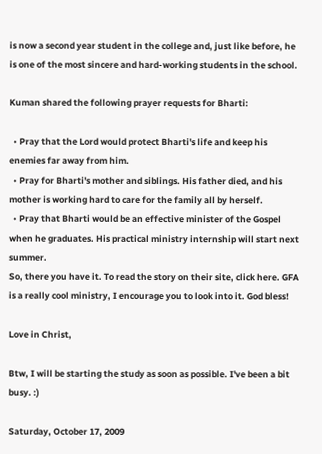is now a second year student in the college and, just like before, he is one of the most sincere and hard-working students in the school.

Kuman shared the following prayer requests for Bharti:

  • Pray that the Lord would protect Bharti's life and keep his enemies far away from him.
  • Pray for Bharti's mother and siblings. His father died, and his mother is working hard to care for the family all by herself.
  • Pray that Bharti would be an effective minister of the Gospel when he graduates. His practical ministry internship will start next summer.
So, there you have it. To read the story on their site, click here. GFA is a really cool ministry, I encourage you to look into it. God bless!

Love in Christ,

Btw, I will be starting the study as soon as possible. I've been a bit busy. :)

Saturday, October 17, 2009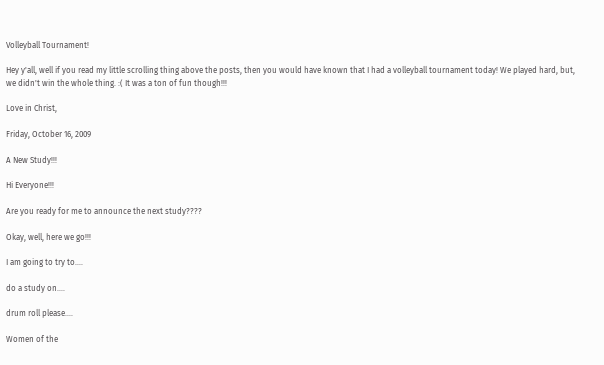Volleyball Tournament!

Hey y'all, well if you read my little scrolling thing above the posts, then you would have known that I had a volleyball tournament today! We played hard, but, we didn't win the whole thing. :( It was a ton of fun though!!!

Love in Christ,

Friday, October 16, 2009

A New Study!!!

Hi Everyone!!!

Are you ready for me to announce the next study????

Okay, well, here we go!!!

I am going to try to....

do a study on....

drum roll please....

Women of the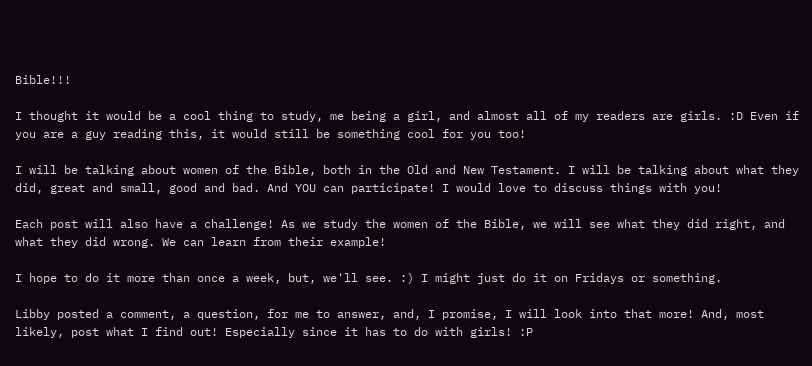Bible!!!

I thought it would be a cool thing to study, me being a girl, and almost all of my readers are girls. :D Even if you are a guy reading this, it would still be something cool for you too!

I will be talking about women of the Bible, both in the Old and New Testament. I will be talking about what they did, great and small, good and bad. And YOU can participate! I would love to discuss things with you!

Each post will also have a challenge! As we study the women of the Bible, we will see what they did right, and what they did wrong. We can learn from their example!

I hope to do it more than once a week, but, we'll see. :) I might just do it on Fridays or something.

Libby posted a comment, a question, for me to answer, and, I promise, I will look into that more! And, most likely, post what I find out! Especially since it has to do with girls! :P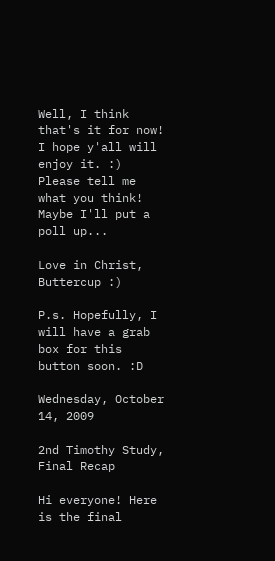Well, I think that's it for now! I hope y'all will enjoy it. :) Please tell me what you think! Maybe I'll put a poll up...

Love in Christ,
Buttercup :)

P.s. Hopefully, I will have a grab box for this button soon. :D

Wednesday, October 14, 2009

2nd Timothy Study, Final Recap

Hi everyone! Here is the final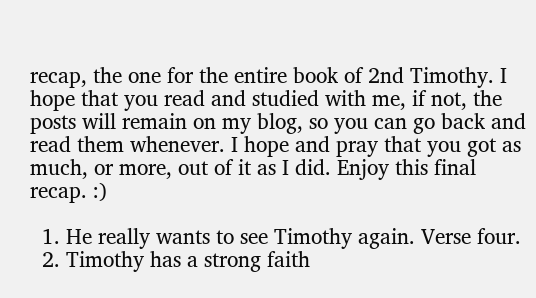recap, the one for the entire book of 2nd Timothy. I hope that you read and studied with me, if not, the posts will remain on my blog, so you can go back and read them whenever. I hope and pray that you got as much, or more, out of it as I did. Enjoy this final recap. :)

  1. He really wants to see Timothy again. Verse four.
  2. Timothy has a strong faith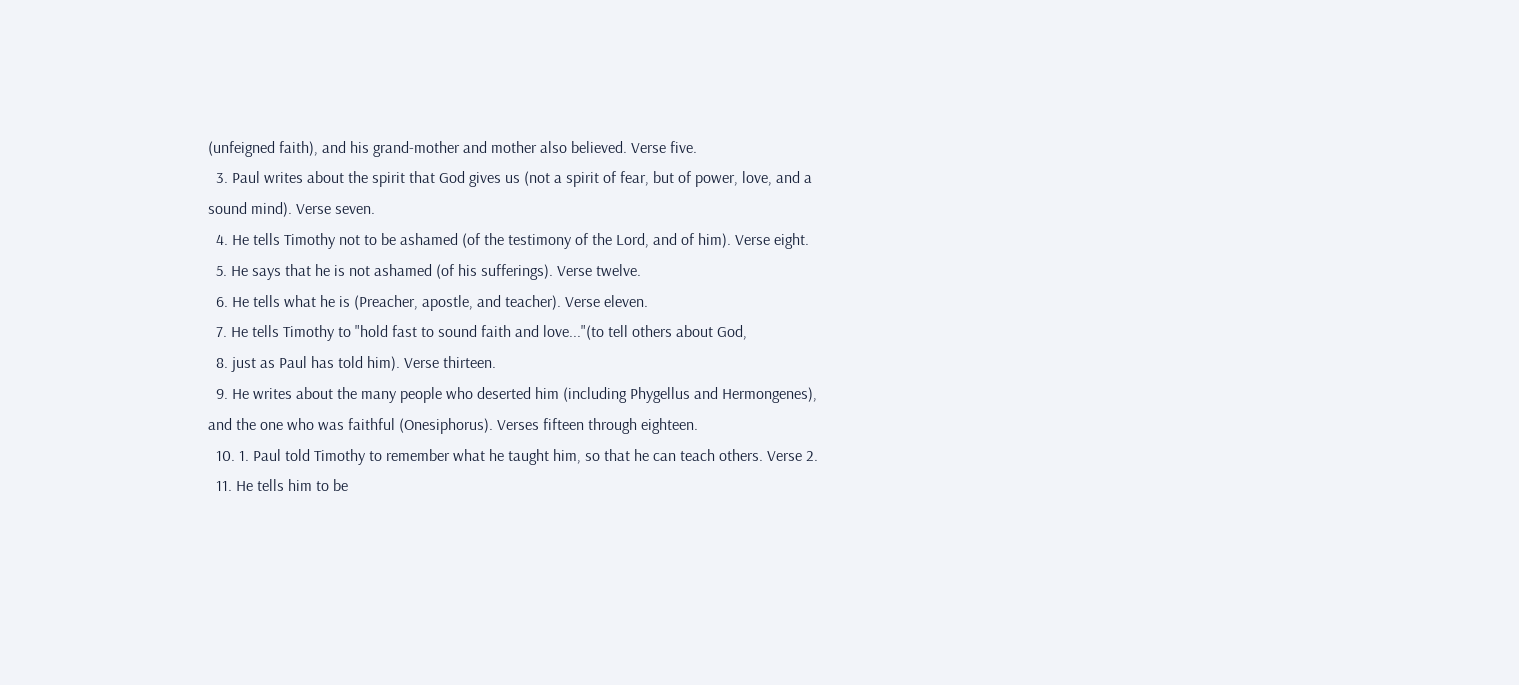(unfeigned faith), and his grand-mother and mother also believed. Verse five.
  3. Paul writes about the spirit that God gives us (not a spirit of fear, but of power, love, and a sound mind). Verse seven.
  4. He tells Timothy not to be ashamed (of the testimony of the Lord, and of him). Verse eight.
  5. He says that he is not ashamed (of his sufferings). Verse twelve.
  6. He tells what he is (Preacher, apostle, and teacher). Verse eleven.
  7. He tells Timothy to "hold fast to sound faith and love..."(to tell others about God,
  8. just as Paul has told him). Verse thirteen.
  9. He writes about the many people who deserted him (including Phygellus and Hermongenes), and the one who was faithful (Onesiphorus). Verses fifteen through eighteen.
  10. 1. Paul told Timothy to remember what he taught him, so that he can teach others. Verse 2.
  11. He tells him to be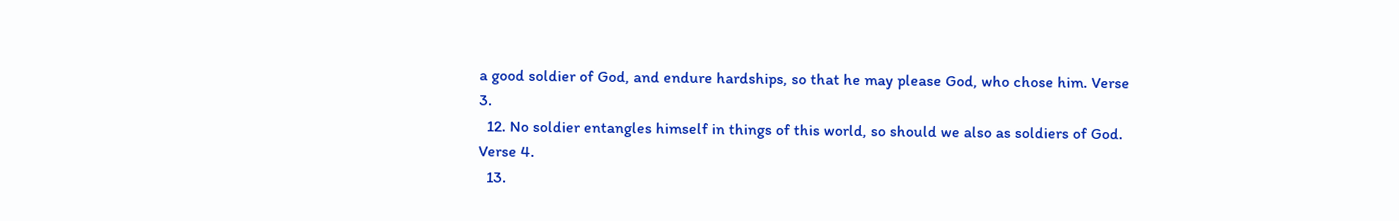a good soldier of God, and endure hardships, so that he may please God, who chose him. Verse 3.
  12. No soldier entangles himself in things of this world, so should we also as soldiers of God. Verse 4.
  13.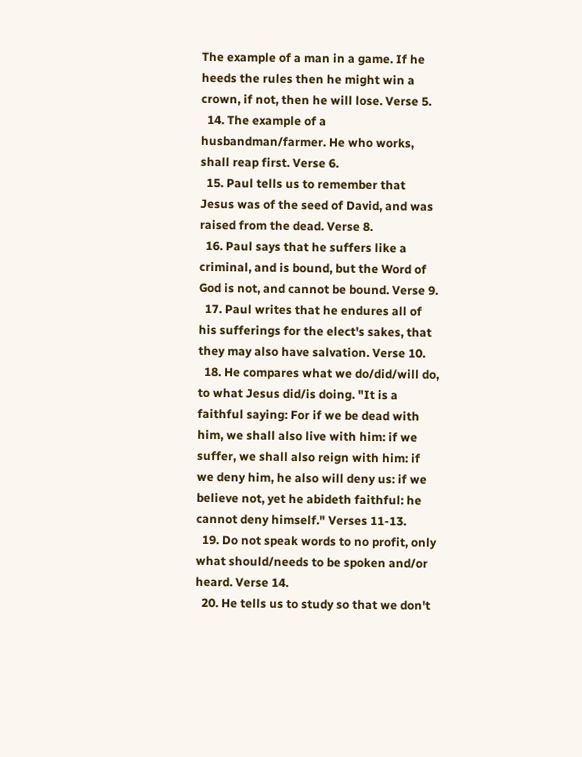The example of a man in a game. If he heeds the rules then he might win a crown, if not, then he will lose. Verse 5.
  14. The example of a husbandman/farmer. He who works, shall reap first. Verse 6.
  15. Paul tells us to remember that Jesus was of the seed of David, and was raised from the dead. Verse 8.
  16. Paul says that he suffers like a criminal, and is bound, but the Word of God is not, and cannot be bound. Verse 9.
  17. Paul writes that he endures all of his sufferings for the elect's sakes, that they may also have salvation. Verse 10.
  18. He compares what we do/did/will do, to what Jesus did/is doing. "It is a faithful saying: For if we be dead with him, we shall also live with him: if we suffer, we shall also reign with him: if we deny him, he also will deny us: if we believe not, yet he abideth faithful: he cannot deny himself." Verses 11-13.
  19. Do not speak words to no profit, only what should/needs to be spoken and/or heard. Verse 14.
  20. He tells us to study so that we don't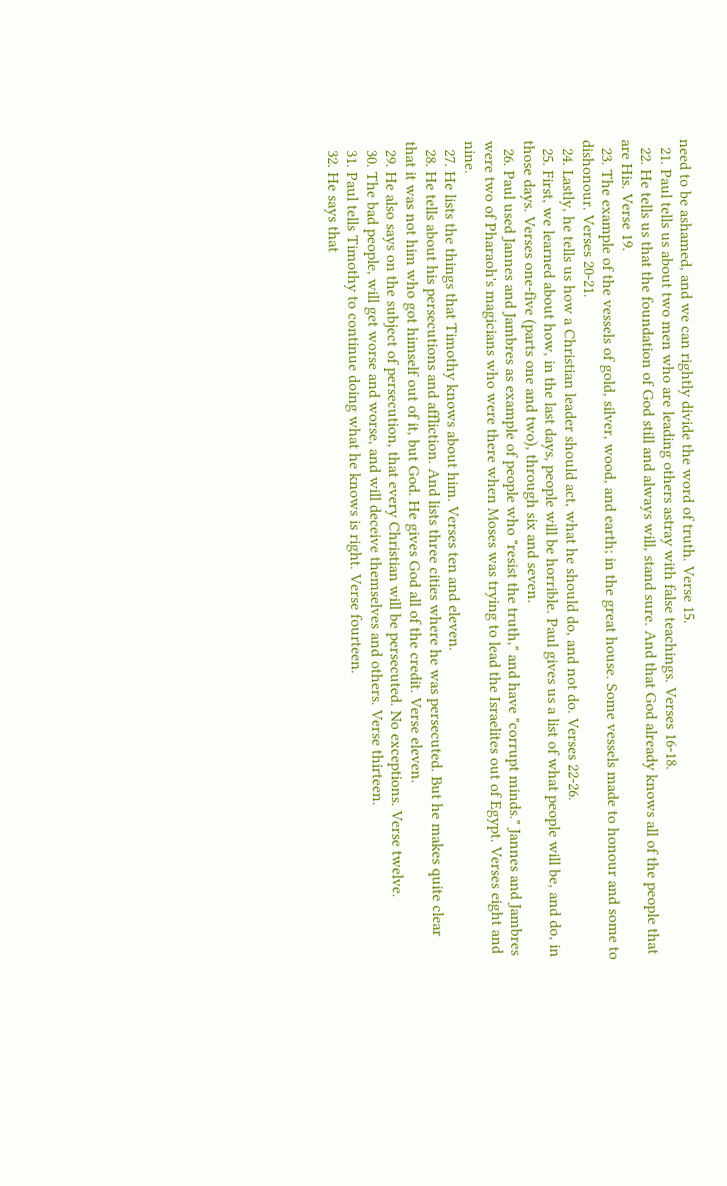need to be ashamed, and we can rightly divide the word of truth. Verse 15.
  21. Paul tells us about two men who are leading others astray with false teachings. Verses 16-18.
  22. He tells us that the foundation of God still and always will, stand sure. And that God already knows all of the people that are His. Verse 19.
  23. The example of the vessels of gold, silver, wood, and earth; in the great house. Some vessels made to honour and some to dishonour. Verses 20-21.
  24. Lastly, he tells us how a Christian leader should act, what he should do, and not do. Verses 22-26.
  25. First, we learned about how, in the last days, people will be horrible. Paul gives us a list of what people will be, and do, in those days. Verses one-five (parts one and two), through six and seven.
  26. Paul used Jannes and Jambres as example of people who "resist the truth," and have "corrupt minds." Jannes and Jambres were two of Pharaoh's magicians who were there when Moses was trying to lead the Israelites out of Egypt. Verses eight and nine.
  27. He lists the things that Timothy knows about him. Verses ten and eleven.
  28. He tells about his persecutions and affliction. And lists three cities where he was persecuted. But he makes quite clear that it was not him who got himself out of it, but God. He gives God all of the credit. Verse eleven.
  29. He also says on the subject of persecution, that every Christian will be persecuted. No exceptions. Verse twelve.
  30. The bad people, will get worse and worse, and will deceive themselves and others. Verse thirteen.
  31. Paul tells Timothy to continue doing what he knows is right. Verse fourteen.
  32. He says that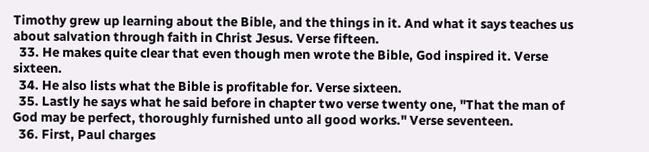Timothy grew up learning about the Bible, and the things in it. And what it says teaches us about salvation through faith in Christ Jesus. Verse fifteen.
  33. He makes quite clear that even though men wrote the Bible, God inspired it. Verse sixteen.
  34. He also lists what the Bible is profitable for. Verse sixteen.
  35. Lastly he says what he said before in chapter two verse twenty one, "That the man of God may be perfect, thoroughly furnished unto all good works." Verse seventeen.
  36. First, Paul charges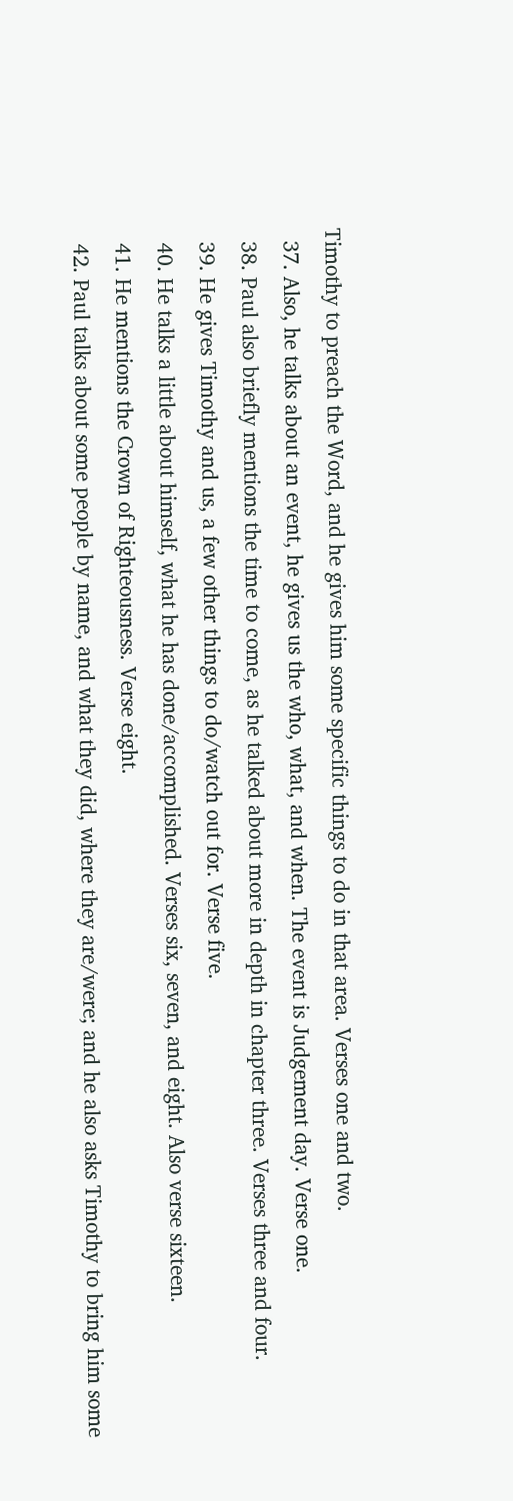Timothy to preach the Word, and he gives him some specific things to do in that area. Verses one and two.
  37. Also, he talks about an event, he gives us the who, what, and when. The event is Judgement day. Verse one.
  38. Paul also briefly mentions the time to come, as he talked about more in depth in chapter three. Verses three and four.
  39. He gives Timothy and us, a few other things to do/watch out for. Verse five.
  40. He talks a little about himself, what he has done/accomplished. Verses six, seven, and eight. Also verse sixteen.
  41. He mentions the Crown of Righteousness. Verse eight.
  42. Paul talks about some people by name, and what they did, where they are/were; and he also asks Timothy to bring him some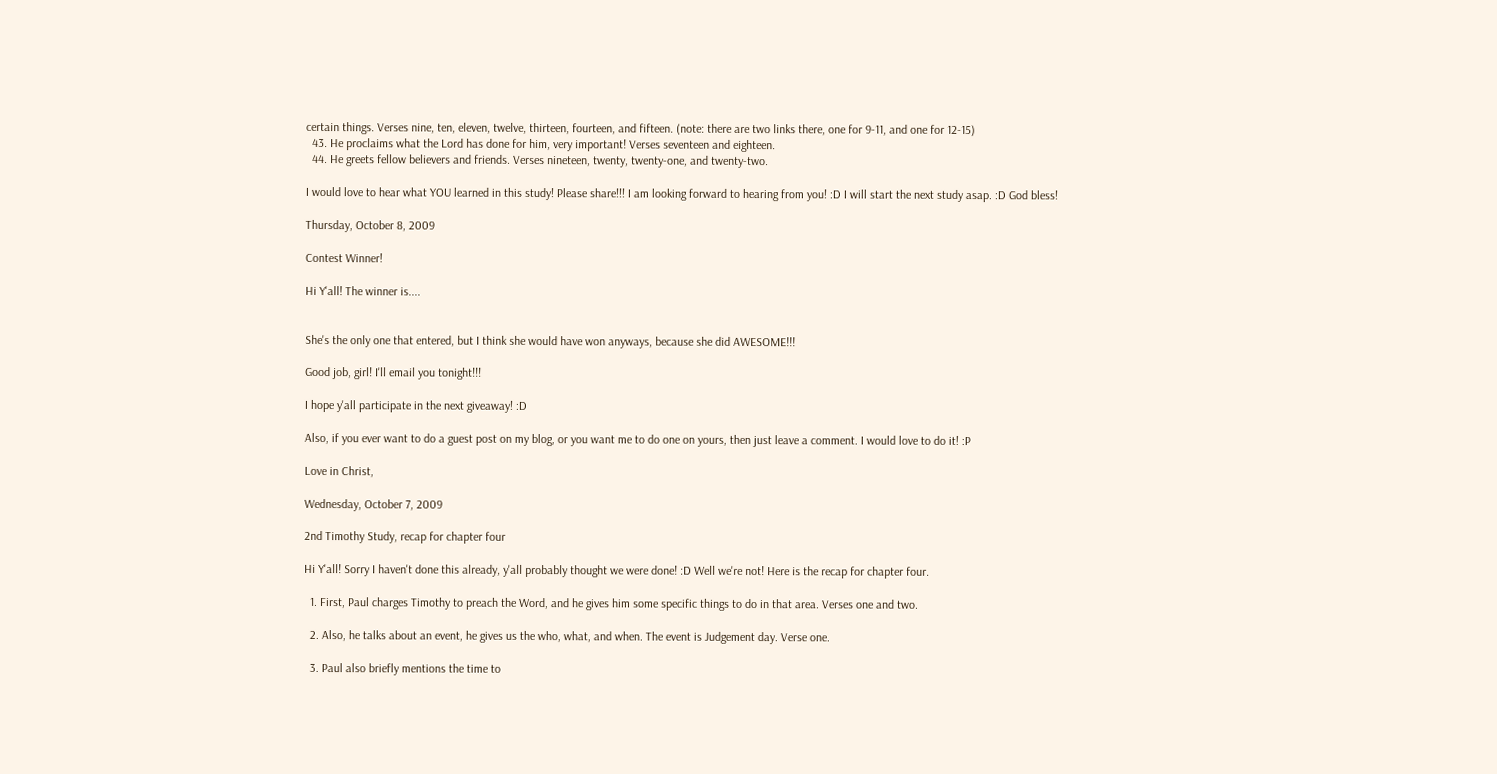certain things. Verses nine, ten, eleven, twelve, thirteen, fourteen, and fifteen. (note: there are two links there, one for 9-11, and one for 12-15)
  43. He proclaims what the Lord has done for him, very important! Verses seventeen and eighteen.
  44. He greets fellow believers and friends. Verses nineteen, twenty, twenty-one, and twenty-two.

I would love to hear what YOU learned in this study! Please share!!! I am looking forward to hearing from you! :D I will start the next study asap. :D God bless!

Thursday, October 8, 2009

Contest Winner!

Hi Y'all! The winner is....


She's the only one that entered, but I think she would have won anyways, because she did AWESOME!!!

Good job, girl! I'll email you tonight!!!

I hope y'all participate in the next giveaway! :D

Also, if you ever want to do a guest post on my blog, or you want me to do one on yours, then just leave a comment. I would love to do it! :P

Love in Christ,

Wednesday, October 7, 2009

2nd Timothy Study, recap for chapter four

Hi Y'all! Sorry I haven't done this already, y'all probably thought we were done! :D Well we're not! Here is the recap for chapter four.

  1. First, Paul charges Timothy to preach the Word, and he gives him some specific things to do in that area. Verses one and two.

  2. Also, he talks about an event, he gives us the who, what, and when. The event is Judgement day. Verse one.

  3. Paul also briefly mentions the time to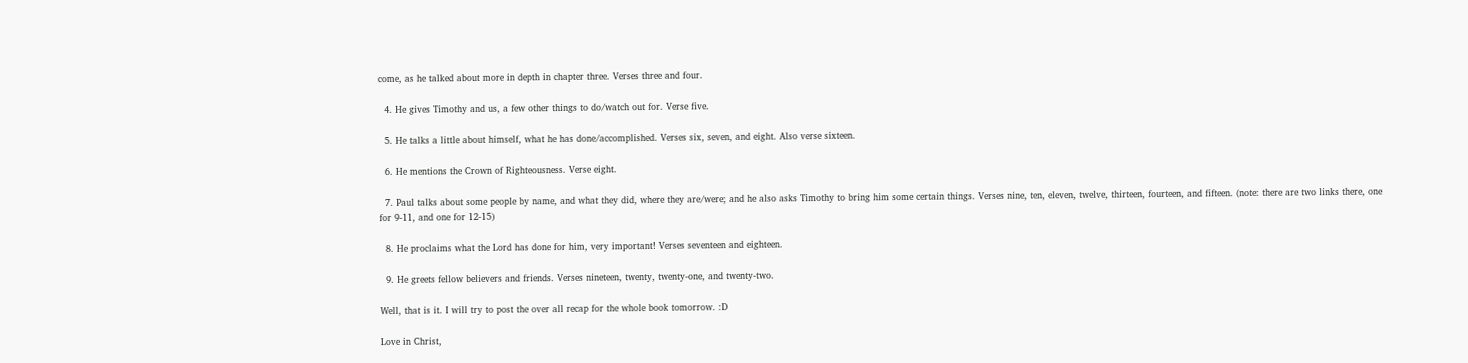come, as he talked about more in depth in chapter three. Verses three and four.

  4. He gives Timothy and us, a few other things to do/watch out for. Verse five.

  5. He talks a little about himself, what he has done/accomplished. Verses six, seven, and eight. Also verse sixteen.

  6. He mentions the Crown of Righteousness. Verse eight.

  7. Paul talks about some people by name, and what they did, where they are/were; and he also asks Timothy to bring him some certain things. Verses nine, ten, eleven, twelve, thirteen, fourteen, and fifteen. (note: there are two links there, one for 9-11, and one for 12-15)

  8. He proclaims what the Lord has done for him, very important! Verses seventeen and eighteen.

  9. He greets fellow believers and friends. Verses nineteen, twenty, twenty-one, and twenty-two.

Well, that is it. I will try to post the over all recap for the whole book tomorrow. :D

Love in Christ,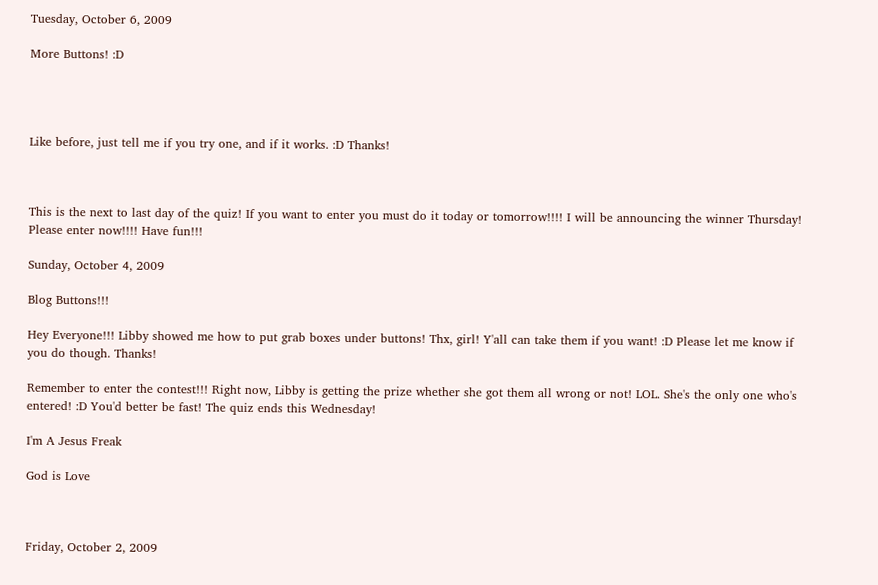Tuesday, October 6, 2009

More Buttons! :D




Like before, just tell me if you try one, and if it works. :D Thanks!



This is the next to last day of the quiz! If you want to enter you must do it today or tomorrow!!!! I will be announcing the winner Thursday! Please enter now!!!! Have fun!!!

Sunday, October 4, 2009

Blog Buttons!!!

Hey Everyone!!! Libby showed me how to put grab boxes under buttons! Thx, girl! Y'all can take them if you want! :D Please let me know if you do though. Thanks!

Remember to enter the contest!!! Right now, Libby is getting the prize whether she got them all wrong or not! LOL. She's the only one who's entered! :D You'd better be fast! The quiz ends this Wednesday!

I'm A Jesus Freak

God is Love



Friday, October 2, 2009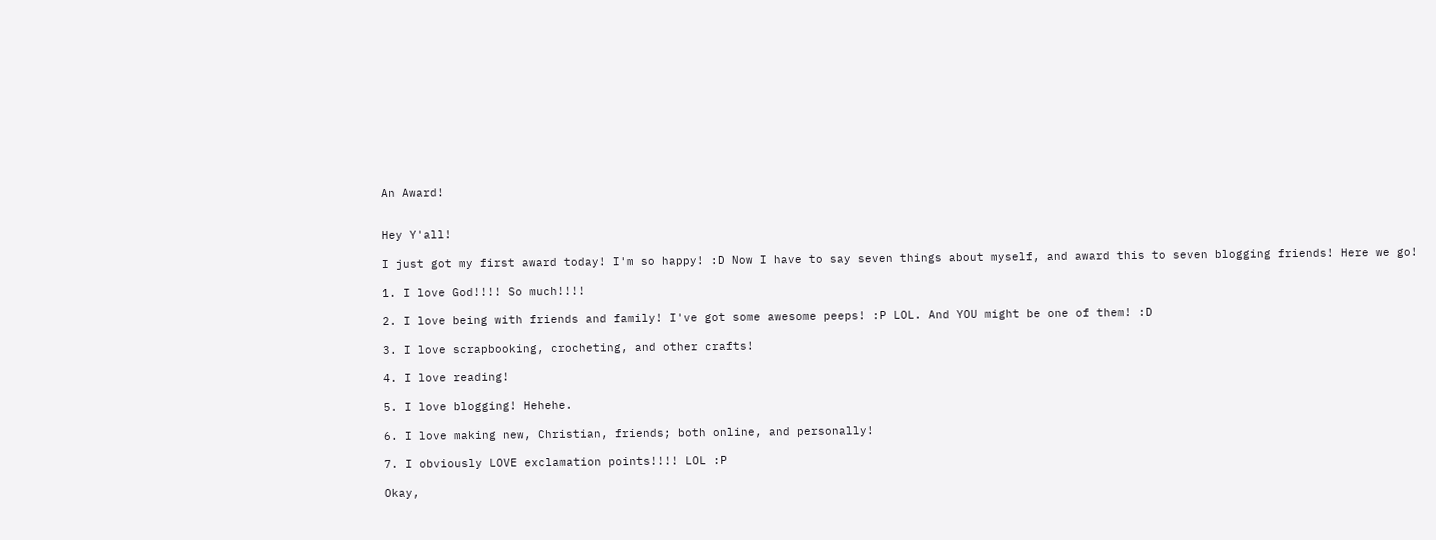An Award!


Hey Y'all!

I just got my first award today! I'm so happy! :D Now I have to say seven things about myself, and award this to seven blogging friends! Here we go!

1. I love God!!!! So much!!!!

2. I love being with friends and family! I've got some awesome peeps! :P LOL. And YOU might be one of them! :D

3. I love scrapbooking, crocheting, and other crafts!

4. I love reading!

5. I love blogging! Hehehe.

6. I love making new, Christian, friends; both online, and personally!

7. I obviously LOVE exclamation points!!!! LOL :P

Okay,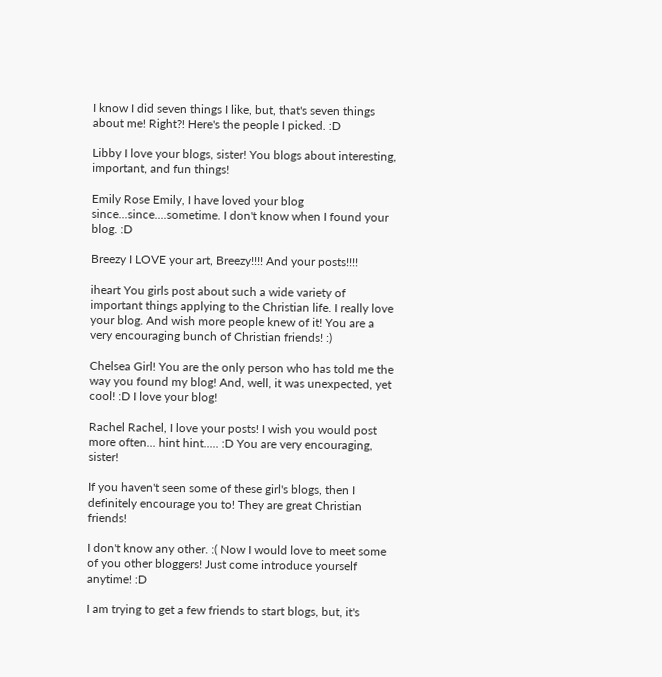I know I did seven things I like, but, that's seven things about me! Right?! Here's the people I picked. :D

Libby I love your blogs, sister! You blogs about interesting, important, and fun things!

Emily Rose Emily, I have loved your blog since...since....sometime. I don't know when I found your blog. :D

Breezy I LOVE your art, Breezy!!!! And your posts!!!!

iheart You girls post about such a wide variety of important things applying to the Christian life. I really love your blog. And wish more people knew of it! You are a very encouraging bunch of Christian friends! :)

Chelsea Girl! You are the only person who has told me the way you found my blog! And, well, it was unexpected, yet cool! :D I love your blog!

Rachel Rachel, I love your posts! I wish you would post more often... hint hint..... :D You are very encouraging, sister!

If you haven't seen some of these girl's blogs, then I definitely encourage you to! They are great Christian friends!

I don't know any other. :( Now I would love to meet some of you other bloggers! Just come introduce yourself anytime! :D

I am trying to get a few friends to start blogs, but, it's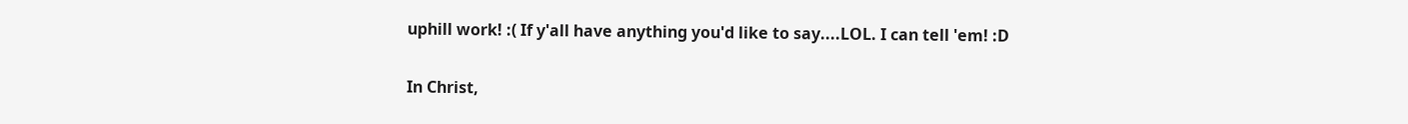uphill work! :( If y'all have anything you'd like to say....LOL. I can tell 'em! :D

In Christ,